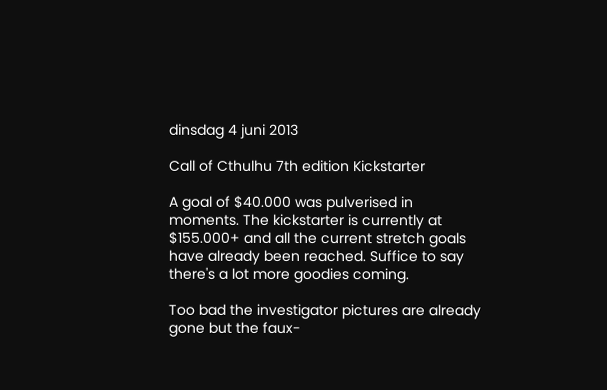dinsdag 4 juni 2013

Call of Cthulhu 7th edition Kickstarter

A goal of $40.000 was pulverised in moments. The kickstarter is currently at $155.000+ and all the current stretch goals have already been reached. Suffice to say there's a lot more goodies coming.

Too bad the investigator pictures are already gone but the faux-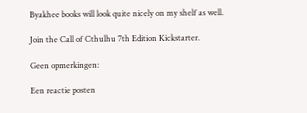Byakhee books will look quite nicely on my shelf as well.

Join the Call of Cthulhu 7th Edition Kickstarter.

Geen opmerkingen:

Een reactie posten